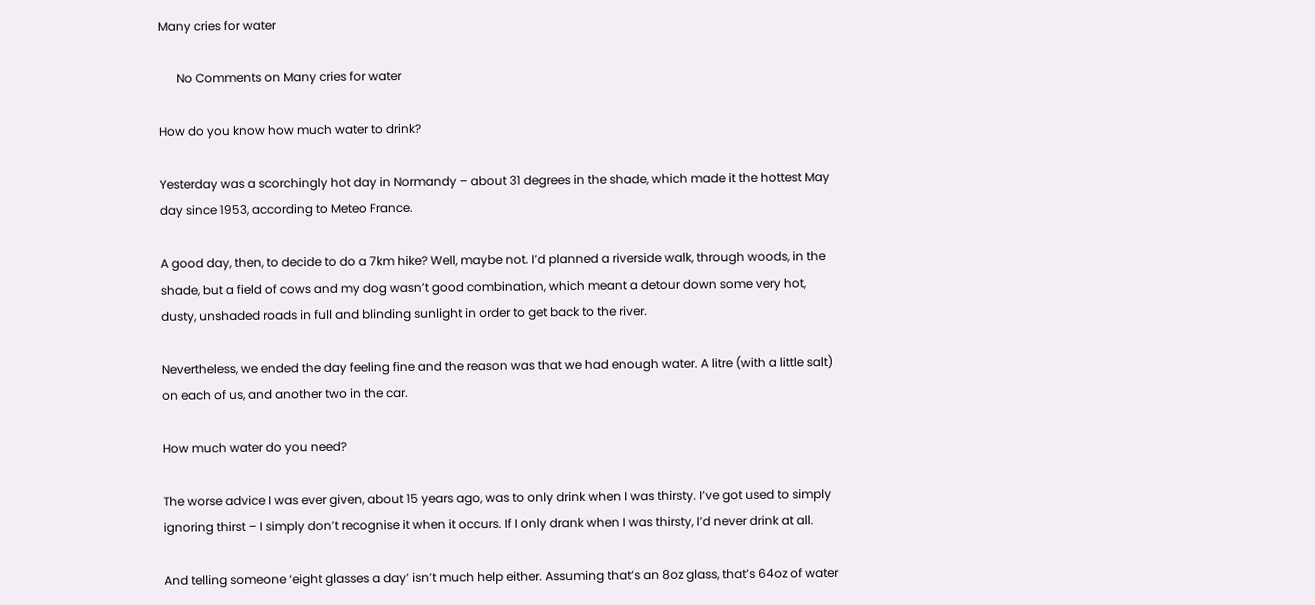Many cries for water

      No Comments on Many cries for water

How do you know how much water to drink?

Yesterday was a scorchingly hot day in Normandy – about 31 degrees in the shade, which made it the hottest May day since 1953, according to Meteo France.

A good day, then, to decide to do a 7km hike? Well, maybe not. I’d planned a riverside walk, through woods, in the shade, but a field of cows and my dog wasn’t good combination, which meant a detour down some very hot, dusty, unshaded roads in full and blinding sunlight in order to get back to the river.

Nevertheless, we ended the day feeling fine and the reason was that we had enough water. A litre (with a little salt) on each of us, and another two in the car.

How much water do you need?

The worse advice I was ever given, about 15 years ago, was to only drink when I was thirsty. I’ve got used to simply ignoring thirst – I simply don’t recognise it when it occurs. If I only drank when I was thirsty, I’d never drink at all.

And telling someone ‘eight glasses a day’ isn’t much help either. Assuming that’s an 8oz glass, that’s 64oz of water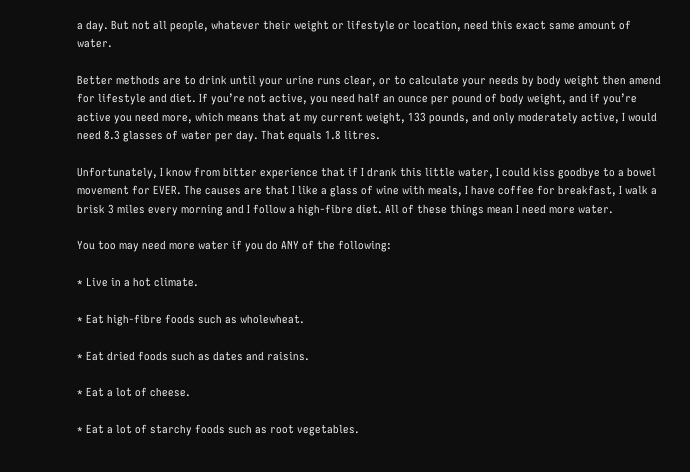a day. But not all people, whatever their weight or lifestyle or location, need this exact same amount of water.

Better methods are to drink until your urine runs clear, or to calculate your needs by body weight then amend for lifestyle and diet. If you’re not active, you need half an ounce per pound of body weight, and if you’re active you need more, which means that at my current weight, 133 pounds, and only moderately active, I would need 8.3 glasses of water per day. That equals 1.8 litres.

Unfortunately, I know from bitter experience that if I drank this little water, I could kiss goodbye to a bowel movement for EVER. The causes are that I like a glass of wine with meals, I have coffee for breakfast, I walk a brisk 3 miles every morning and I follow a high-fibre diet. All of these things mean I need more water.

You too may need more water if you do ANY of the following:

* Live in a hot climate.

* Eat high-fibre foods such as wholewheat.

* Eat dried foods such as dates and raisins.

* Eat a lot of cheese.

* Eat a lot of starchy foods such as root vegetables.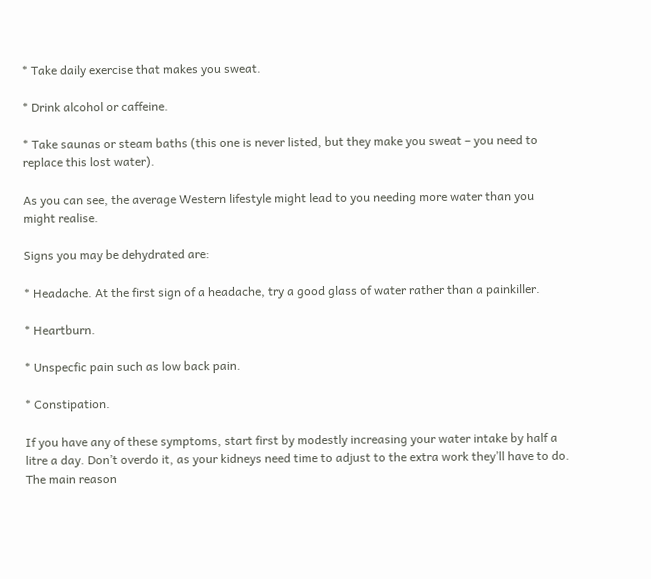* Take daily exercise that makes you sweat.

* Drink alcohol or caffeine.

* Take saunas or steam baths (this one is never listed, but they make you sweat – you need to replace this lost water).

As you can see, the average Western lifestyle might lead to you needing more water than you might realise.

Signs you may be dehydrated are:

* Headache. At the first sign of a headache, try a good glass of water rather than a painkiller.

* Heartburn.

* Unspecfic pain such as low back pain.

* Constipation.

If you have any of these symptoms, start first by modestly increasing your water intake by half a litre a day. Don’t overdo it, as your kidneys need time to adjust to the extra work they’ll have to do. The main reason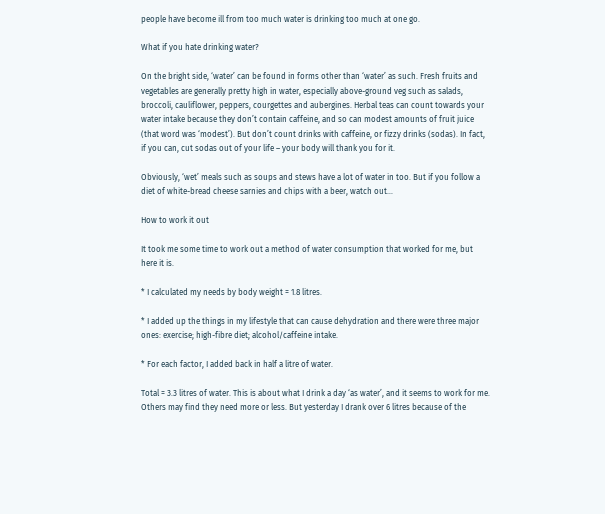people have become ill from too much water is drinking too much at one go.

What if you hate drinking water?

On the bright side, ‘water’ can be found in forms other than ‘water’ as such. Fresh fruits and vegetables are generally pretty high in water, especially above-ground veg such as salads, broccoli, cauliflower, peppers, courgettes and aubergines. Herbal teas can count towards your water intake because they don’t contain caffeine, and so can modest amounts of fruit juice (that word was ‘modest’). But don’t count drinks with caffeine, or fizzy drinks (sodas). In fact, if you can, cut sodas out of your life – your body will thank you for it.

Obviously, ‘wet’ meals such as soups and stews have a lot of water in too. But if you follow a diet of white-bread cheese sarnies and chips with a beer, watch out…

How to work it out

It took me some time to work out a method of water consumption that worked for me, but here it is.

* I calculated my needs by body weight = 1.8 litres.

* I added up the things in my lifestyle that can cause dehydration and there were three major ones: exercise; high-fibre diet; alcohol/caffeine intake.

* For each factor, I added back in half a litre of water.

Total = 3.3 litres of water. This is about what I drink a day ‘as water’, and it seems to work for me. Others may find they need more or less. But yesterday I drank over 6 litres because of the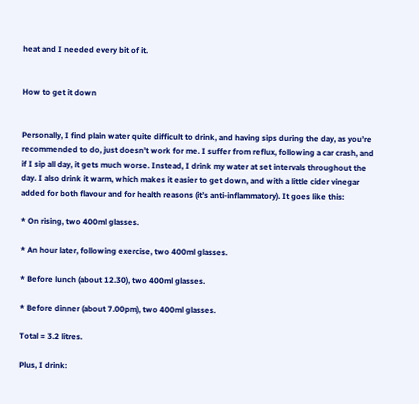heat and I needed every bit of it.


How to get it down


Personally, I find plain water quite difficult to drink, and having sips during the day, as you’re recommended to do, just doesn’t work for me. I suffer from reflux, following a car crash, and if I sip all day, it gets much worse. Instead, I drink my water at set intervals throughout the day. I also drink it warm, which makes it easier to get down, and with a little cider vinegar added for both flavour and for health reasons (it’s anti-inflammatory). It goes like this:

* On rising, two 400ml glasses.

* An hour later, following exercise, two 400ml glasses.

* Before lunch (about 12.30), two 400ml glasses.

* Before dinner (about 7.00pm), two 400ml glasses.

Total = 3.2 litres.

Plus, I drink: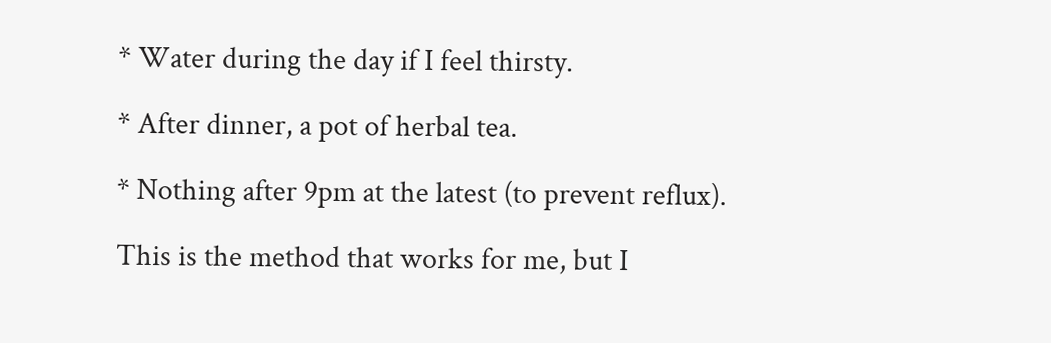* Water during the day if I feel thirsty.

* After dinner, a pot of herbal tea.

* Nothing after 9pm at the latest (to prevent reflux).

This is the method that works for me, but I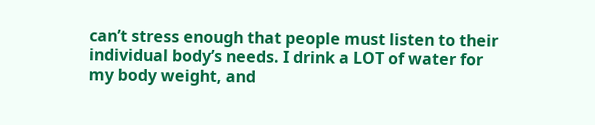can’t stress enough that people must listen to their individual body’s needs. I drink a LOT of water for my body weight, and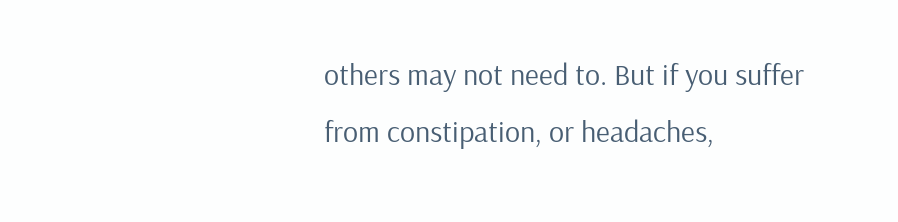others may not need to. But if you suffer from constipation, or headaches,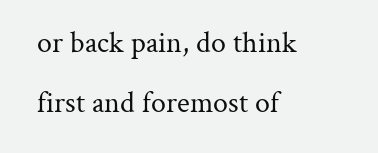or back pain, do think first and foremost of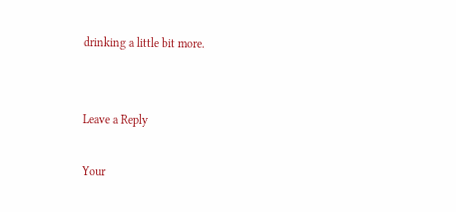drinking a little bit more.


Leave a Reply

Your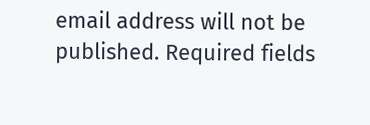email address will not be published. Required fields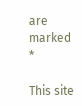are marked *

This site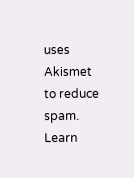uses Akismet to reduce spam. Learn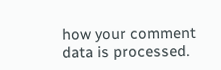how your comment data is processed.